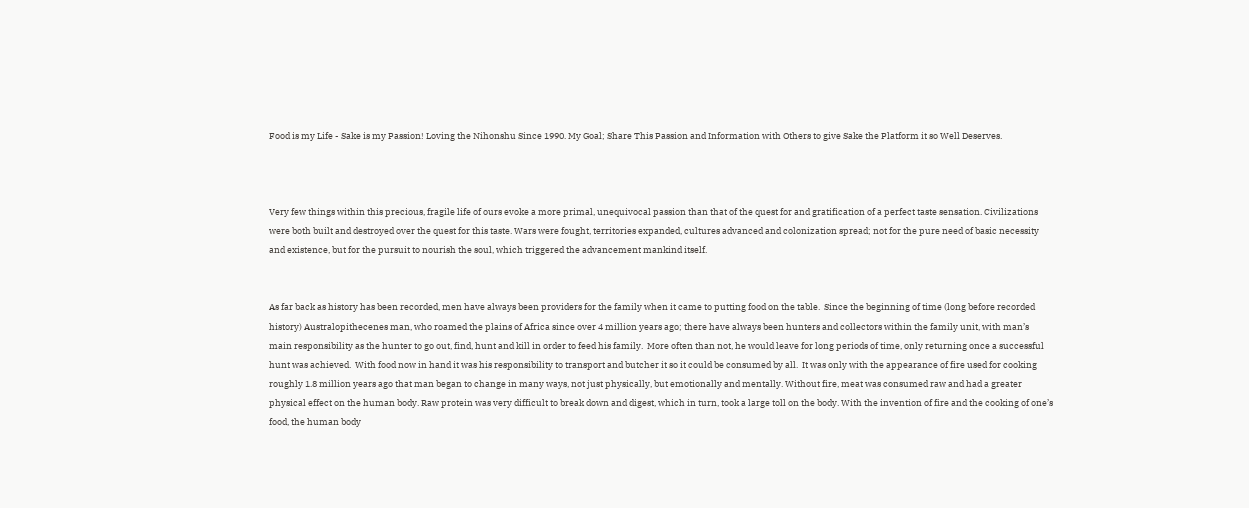Food is my Life - Sake is my Passion! Loving the Nihonshu Since 1990. My Goal; Share This Passion and Information with Others to give Sake the Platform it so Well Deserves.



Very few things within this precious, fragile life of ours evoke a more primal, unequivocal passion than that of the quest for and gratification of a perfect taste sensation. Civilizations were both built and destroyed over the quest for this taste. Wars were fought, territories expanded, cultures advanced and colonization spread; not for the pure need of basic necessity and existence, but for the pursuit to nourish the soul, which triggered the advancement mankind itself.


As far back as history has been recorded, men have always been providers for the family when it came to putting food on the table.  Since the beginning of time (long before recorded history) Australopithecenes man, who roamed the plains of Africa since over 4 million years ago; there have always been hunters and collectors within the family unit, with man’s main responsibility as the hunter to go out, find, hunt and kill in order to feed his family.  More often than not, he would leave for long periods of time, only returning once a successful hunt was achieved.  With food now in hand it was his responsibility to transport and butcher it so it could be consumed by all.  It was only with the appearance of fire used for cooking roughly 1.8 million years ago that man began to change in many ways, not just physically, but emotionally and mentally. Without fire, meat was consumed raw and had a greater physical effect on the human body. Raw protein was very difficult to break down and digest, which in turn, took a large toll on the body. With the invention of fire and the cooking of one’s food, the human body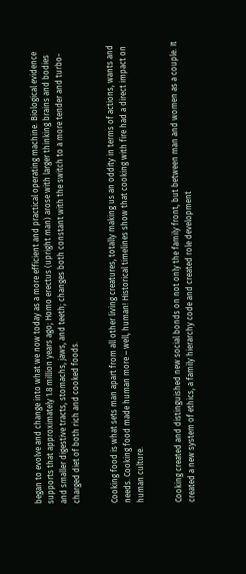began to evolve and change into what we now today as a more efficient and practical operating machine. Biological evidence supports that approximately 1.8 million years ago; Homo erectus (upright man) arose with larger thinking brains and bodies and smaller digestive tracts, stomachs, jaws, and teeth; changes both constant with the switch to a more tender and turbo-charged diet of both rich and cooked foods.


Cooking food is what sets man apart from all other living creatures, totally making us an oddity in terms of actions, wants and needs. Cooking food made human more – well, human! Historical timelines show that cooking with fire had a direct impact on human culture.


Cooking created and distinguished new social bonds on not only the family front, but between man and women as a couple. It created a new system of ethics, a family hierarchy code and created role development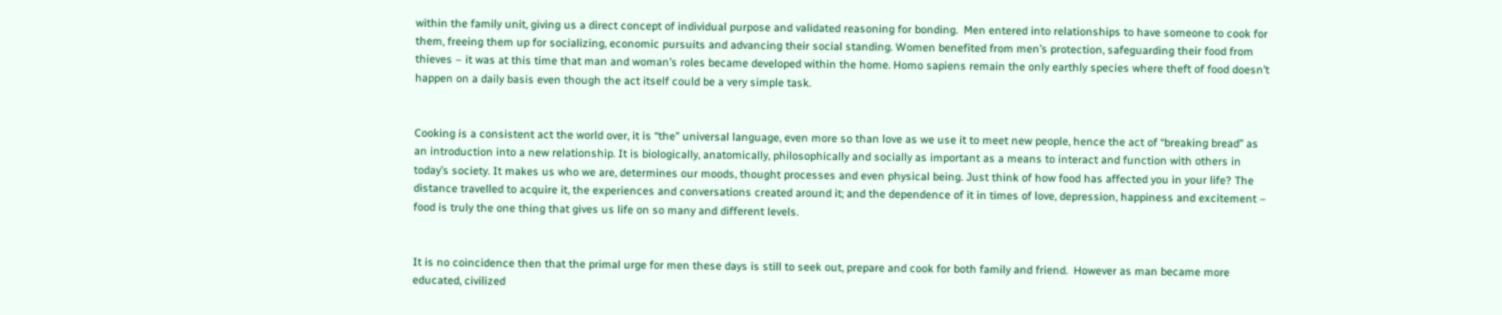within the family unit, giving us a direct concept of individual purpose and validated reasoning for bonding.  Men entered into relationships to have someone to cook for them, freeing them up for socializing, economic pursuits and advancing their social standing. Women benefited from men’s protection, safeguarding their food from thieves – it was at this time that man and woman’s roles became developed within the home. Homo sapiens remain the only earthly species where theft of food doesn’t happen on a daily basis even though the act itself could be a very simple task.


Cooking is a consistent act the world over, it is “the” universal language, even more so than love as we use it to meet new people, hence the act of “breaking bread” as an introduction into a new relationship. It is biologically, anatomically, philosophically and socially as important as a means to interact and function with others in today’s society. It makes us who we are, determines our moods, thought processes and even physical being. Just think of how food has affected you in your life? The distance travelled to acquire it, the experiences and conversations created around it; and the dependence of it in times of love, depression, happiness and excitement – food is truly the one thing that gives us life on so many and different levels.


It is no coincidence then that the primal urge for men these days is still to seek out, prepare and cook for both family and friend.  However as man became more educated, civilized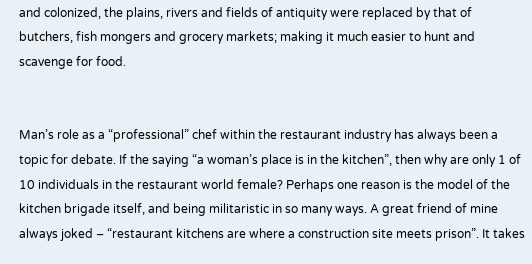and colonized, the plains, rivers and fields of antiquity were replaced by that of  butchers, fish mongers and grocery markets; making it much easier to hunt and scavenge for food.


Man’s role as a “professional” chef within the restaurant industry has always been a topic for debate. If the saying “a woman’s place is in the kitchen”, then why are only 1 of 10 individuals in the restaurant world female? Perhaps one reason is the model of the kitchen brigade itself, and being militaristic in so many ways. A great friend of mine always joked – “restaurant kitchens are where a construction site meets prison”. It takes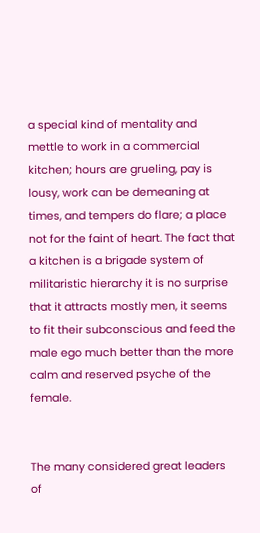a special kind of mentality and mettle to work in a commercial kitchen; hours are grueling, pay is lousy, work can be demeaning at times, and tempers do flare; a place not for the faint of heart. The fact that a kitchen is a brigade system of militaristic hierarchy it is no surprise that it attracts mostly men, it seems to fit their subconscious and feed the male ego much better than the more calm and reserved psyche of the female.


The many considered great leaders of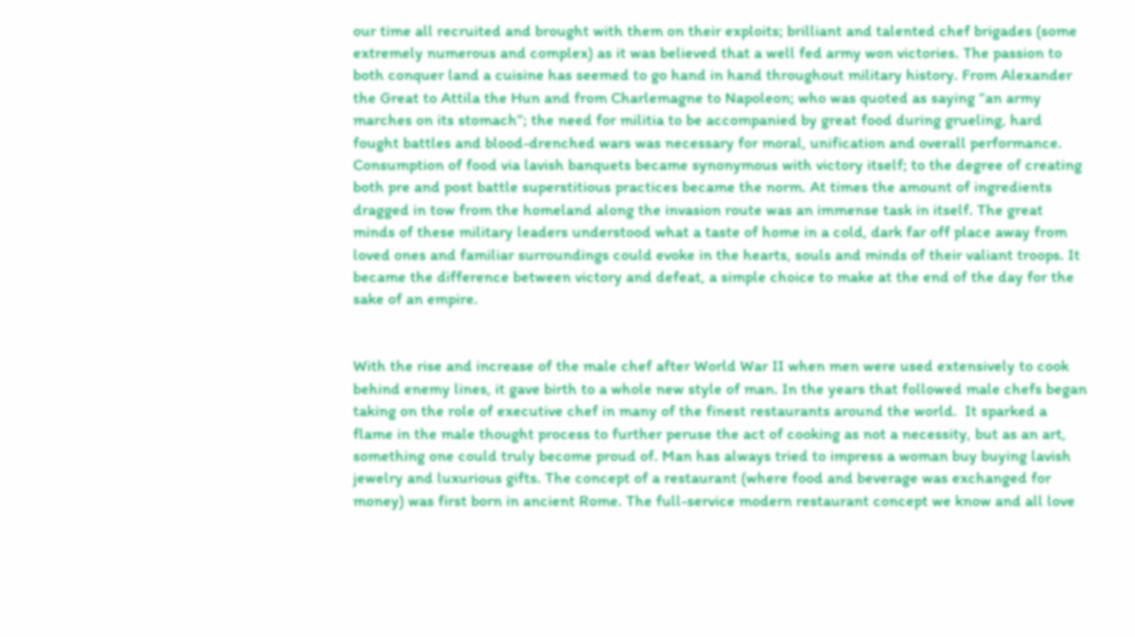our time all recruited and brought with them on their exploits; brilliant and talented chef brigades (some extremely numerous and complex) as it was believed that a well fed army won victories. The passion to both conquer land a cuisine has seemed to go hand in hand throughout military history. From Alexander the Great to Attila the Hun and from Charlemagne to Napoleon; who was quoted as saying “an army marches on its stomach”; the need for militia to be accompanied by great food during grueling, hard fought battles and blood-drenched wars was necessary for moral, unification and overall performance. Consumption of food via lavish banquets became synonymous with victory itself; to the degree of creating both pre and post battle superstitious practices became the norm. At times the amount of ingredients dragged in tow from the homeland along the invasion route was an immense task in itself. The great minds of these military leaders understood what a taste of home in a cold, dark far off place away from loved ones and familiar surroundings could evoke in the hearts, souls and minds of their valiant troops. It became the difference between victory and defeat, a simple choice to make at the end of the day for the sake of an empire.


With the rise and increase of the male chef after World War II when men were used extensively to cook behind enemy lines, it gave birth to a whole new style of man. In the years that followed male chefs began taking on the role of executive chef in many of the finest restaurants around the world.  It sparked a flame in the male thought process to further peruse the act of cooking as not a necessity, but as an art, something one could truly become proud of. Man has always tried to impress a woman buy buying lavish jewelry and luxurious gifts. The concept of a restaurant (where food and beverage was exchanged for money) was first born in ancient Rome. The full-service modern restaurant concept we know and all love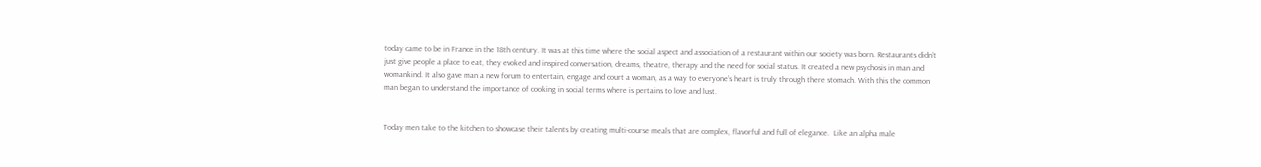today came to be in France in the 18th century. It was at this time where the social aspect and association of a restaurant within our society was born. Restaurants didn’t just give people a place to eat, they evoked and inspired conversation, dreams, theatre, therapy and the need for social status. It created a new psychosis in man and womankind. It also gave man a new forum to entertain, engage and court a woman, as a way to everyone’s heart is truly through there stomach. With this the common man began to understand the importance of cooking in social terms where is pertains to love and lust.


Today men take to the kitchen to showcase their talents by creating multi-course meals that are complex, flavorful and full of elegance.  Like an alpha male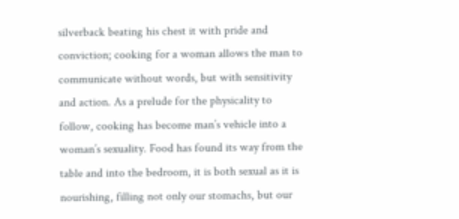silverback beating his chest it with pride and conviction; cooking for a woman allows the man to communicate without words, but with sensitivity and action. As a prelude for the physicality to follow, cooking has become man’s vehicle into a woman’s sexuality. Food has found its way from the table and into the bedroom, it is both sexual as it is nourishing, filling not only our stomachs, but our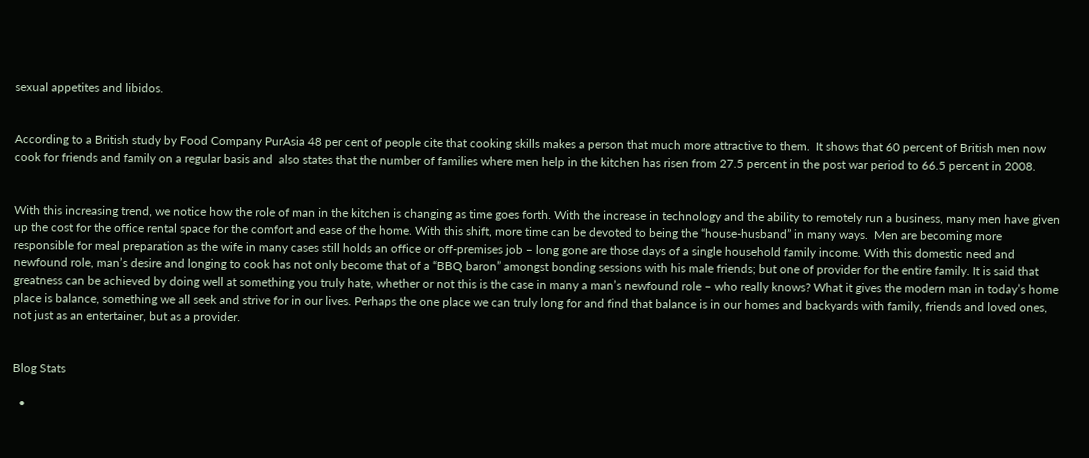sexual appetites and libidos.


According to a British study by Food Company PurAsia 48 per cent of people cite that cooking skills makes a person that much more attractive to them.  It shows that 60 percent of British men now cook for friends and family on a regular basis and  also states that the number of families where men help in the kitchen has risen from 27.5 percent in the post war period to 66.5 percent in 2008.


With this increasing trend, we notice how the role of man in the kitchen is changing as time goes forth. With the increase in technology and the ability to remotely run a business, many men have given up the cost for the office rental space for the comfort and ease of the home. With this shift, more time can be devoted to being the “house-husband” in many ways.  Men are becoming more responsible for meal preparation as the wife in many cases still holds an office or off-premises job – long gone are those days of a single household family income. With this domestic need and newfound role, man’s desire and longing to cook has not only become that of a “BBQ baron” amongst bonding sessions with his male friends; but one of provider for the entire family. It is said that greatness can be achieved by doing well at something you truly hate, whether or not this is the case in many a man’s newfound role – who really knows? What it gives the modern man in today’s home place is balance, something we all seek and strive for in our lives. Perhaps the one place we can truly long for and find that balance is in our homes and backyards with family, friends and loved ones, not just as an entertainer, but as a provider.


Blog Stats

  •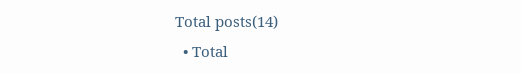Total posts(14)
  • Total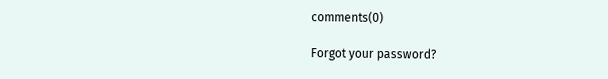comments(0)

Forgot your password?